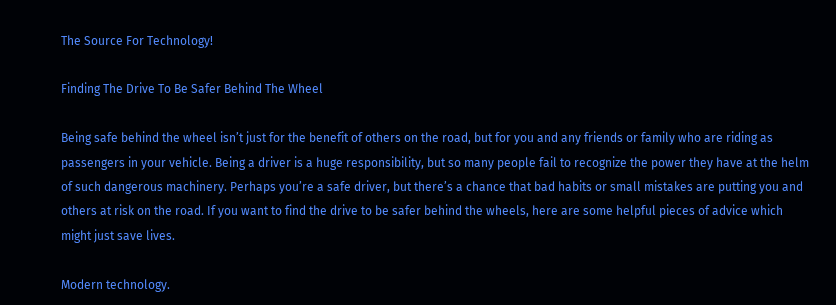The Source For Technology!

Finding The Drive To Be Safer Behind The Wheel

Being safe behind the wheel isn’t just for the benefit of others on the road, but for you and any friends or family who are riding as passengers in your vehicle. Being a driver is a huge responsibility, but so many people fail to recognize the power they have at the helm of such dangerous machinery. Perhaps you’re a safe driver, but there’s a chance that bad habits or small mistakes are putting you and others at risk on the road. If you want to find the drive to be safer behind the wheels, here are some helpful pieces of advice which might just save lives.

Modern technology.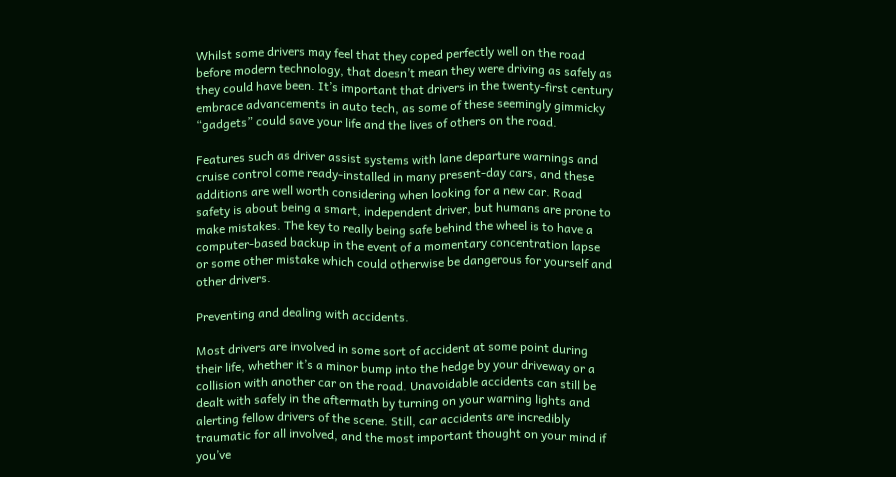Whilst some drivers may feel that they coped perfectly well on the road before modern technology, that doesn’t mean they were driving as safely as they could have been. It’s important that drivers in the twenty-first century embrace advancements in auto tech, as some of these seemingly gimmicky “gadgets” could save your life and the lives of others on the road.

Features such as driver assist systems with lane departure warnings and cruise control come ready-installed in many present-day cars, and these additions are well worth considering when looking for a new car. Road safety is about being a smart, independent driver, but humans are prone to make mistakes. The key to really being safe behind the wheel is to have a computer-based backup in the event of a momentary concentration lapse or some other mistake which could otherwise be dangerous for yourself and other drivers.

Preventing and dealing with accidents.

Most drivers are involved in some sort of accident at some point during their life, whether it’s a minor bump into the hedge by your driveway or a collision with another car on the road. Unavoidable accidents can still be dealt with safely in the aftermath by turning on your warning lights and alerting fellow drivers of the scene. Still, car accidents are incredibly traumatic for all involved, and the most important thought on your mind if you’ve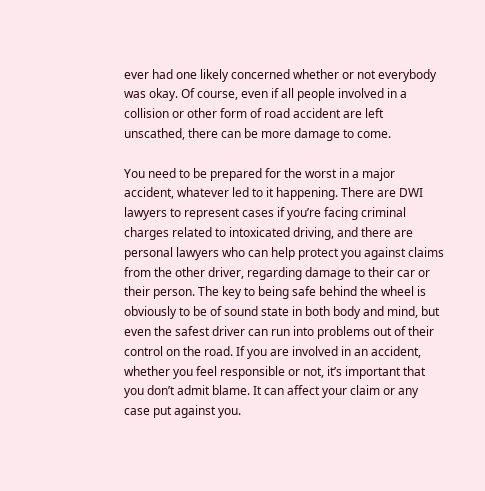ever had one likely concerned whether or not everybody was okay. Of course, even if all people involved in a collision or other form of road accident are left unscathed, there can be more damage to come.

You need to be prepared for the worst in a major accident, whatever led to it happening. There are DWI lawyers to represent cases if you’re facing criminal charges related to intoxicated driving, and there are personal lawyers who can help protect you against claims from the other driver, regarding damage to their car or their person. The key to being safe behind the wheel is obviously to be of sound state in both body and mind, but even the safest driver can run into problems out of their control on the road. If you are involved in an accident, whether you feel responsible or not, it’s important that you don’t admit blame. It can affect your claim or any case put against you.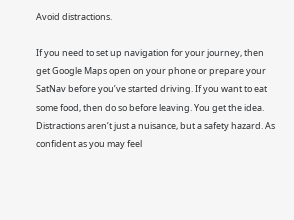Avoid distractions.

If you need to set up navigation for your journey, then get Google Maps open on your phone or prepare your SatNav before you’ve started driving. If you want to eat some food, then do so before leaving. You get the idea. Distractions aren’t just a nuisance, but a safety hazard. As confident as you may feel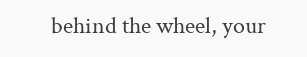behind the wheel, your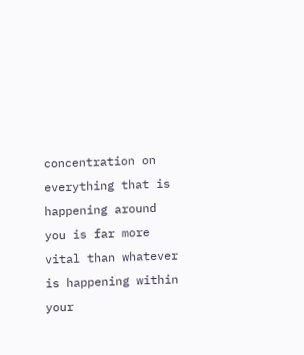concentration on everything that is happening around you is far more vital than whatever is happening within your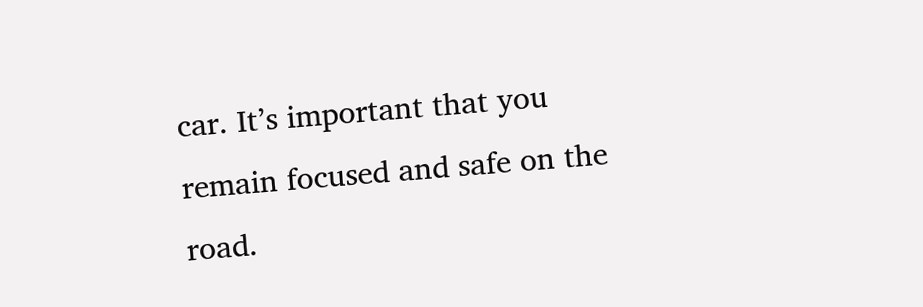car. It’s important that you remain focused and safe on the road.